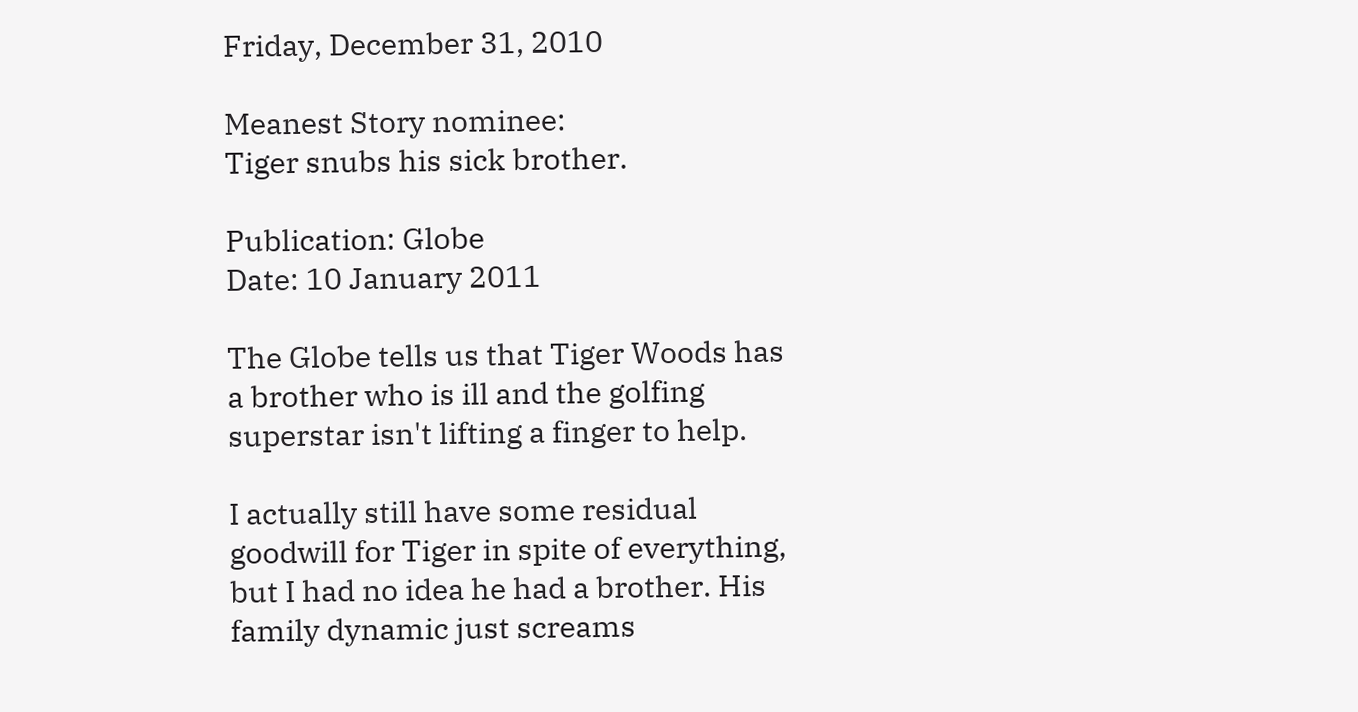Friday, December 31, 2010

Meanest Story nominee:
Tiger snubs his sick brother.

Publication: Globe
Date: 10 January 2011

The Globe tells us that Tiger Woods has a brother who is ill and the golfing superstar isn't lifting a finger to help.

I actually still have some residual goodwill for Tiger in spite of everything, but I had no idea he had a brother. His family dynamic just screams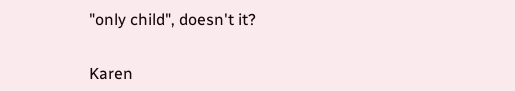"only child", doesn't it?


Karen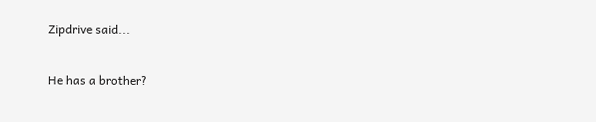Zipdrive said...

He has a brother?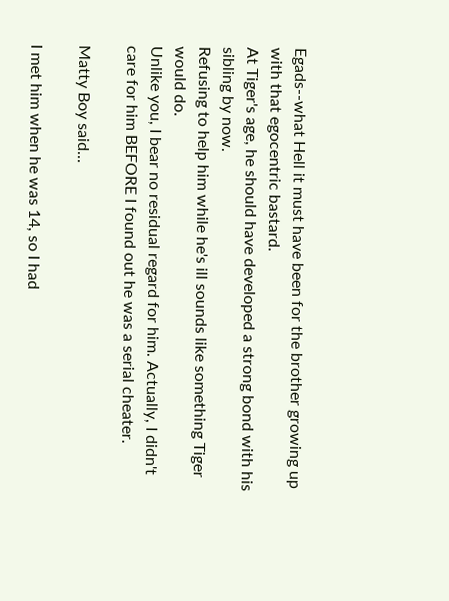Egads--what Hell it must have been for the brother growing up with that egocentric bastard.
At Tiger's age, he should have developed a strong bond with his sibling by now.
Refusing to help him while he's ill sounds like something Tiger would do.
Unlike you, I bear no residual regard for him. Actually, I didn't care for him BEFORE I found out he was a serial cheater.

Matty Boy said...

I met him when he was 14, so I had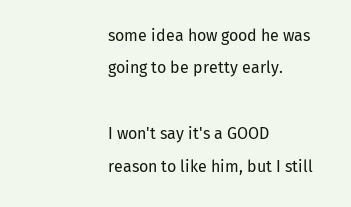some idea how good he was going to be pretty early.

I won't say it's a GOOD reason to like him, but I still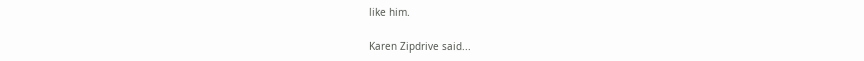like him.

Karen Zipdrive said...